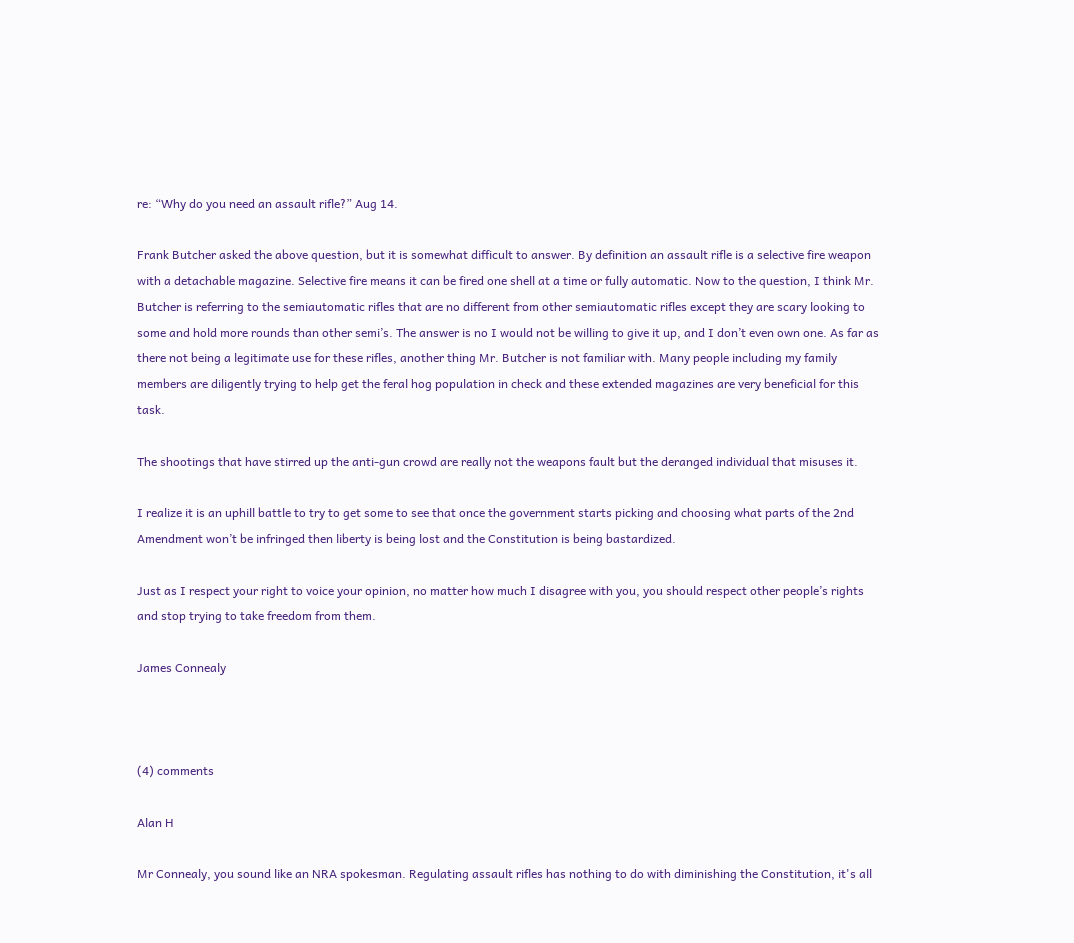re: “Why do you need an assault rifle?” Aug 14.

Frank Butcher asked the above question, but it is somewhat difficult to answer. By definition an assault rifle is a selective fire weapon with a detachable magazine. Selective fire means it can be fired one shell at a time or fully automatic. Now to the question, I think Mr. Butcher is referring to the semiautomatic rifles that are no different from other semiautomatic rifles except they are scary looking to some and hold more rounds than other semi’s. The answer is no I would not be willing to give it up, and I don’t even own one. As far as there not being a legitimate use for these rifles, another thing Mr. Butcher is not familiar with. Many people including my family members are diligently trying to help get the feral hog population in check and these extended magazines are very beneficial for this task.

The shootings that have stirred up the anti-gun crowd are really not the weapons fault but the deranged individual that misuses it.

I realize it is an uphill battle to try to get some to see that once the government starts picking and choosing what parts of the 2nd Amendment won’t be infringed then liberty is being lost and the Constitution is being bastardized.

Just as I respect your right to voice your opinion, no matter how much I disagree with you, you should respect other people’s rights and stop trying to take freedom from them.

James Connealy



(4) comments

Alan H

Mr Connealy, you sound like an NRA spokesman. Regulating assault rifles has nothing to do with diminishing the Constitution, it's all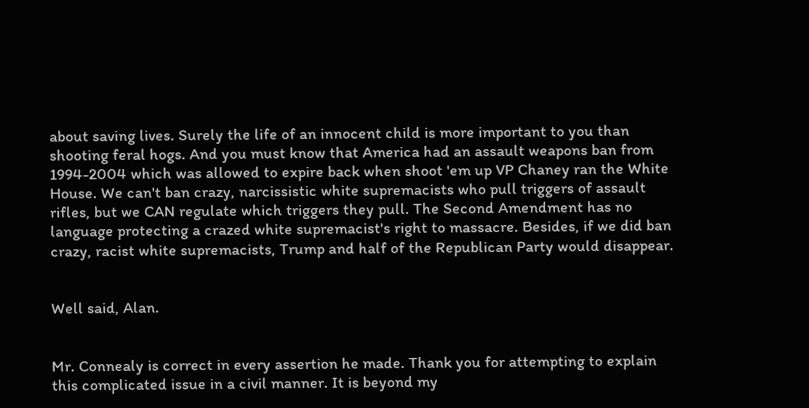about saving lives. Surely the life of an innocent child is more important to you than shooting feral hogs. And you must know that America had an assault weapons ban from 1994-2004 which was allowed to expire back when shoot 'em up VP Chaney ran the White House. We can't ban crazy, narcissistic white supremacists who pull triggers of assault rifles, but we CAN regulate which triggers they pull. The Second Amendment has no language protecting a crazed white supremacist's right to massacre. Besides, if we did ban crazy, racist white supremacists, Trump and half of the Republican Party would disappear.


Well said, Alan.


Mr. Connealy is correct in every assertion he made. Thank you for attempting to explain this complicated issue in a civil manner. It is beyond my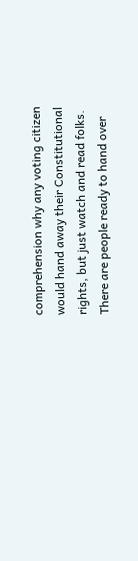comprehension why any voting citizen would hand away their Constitutional rights, but just watch and read folks. There are people ready to hand over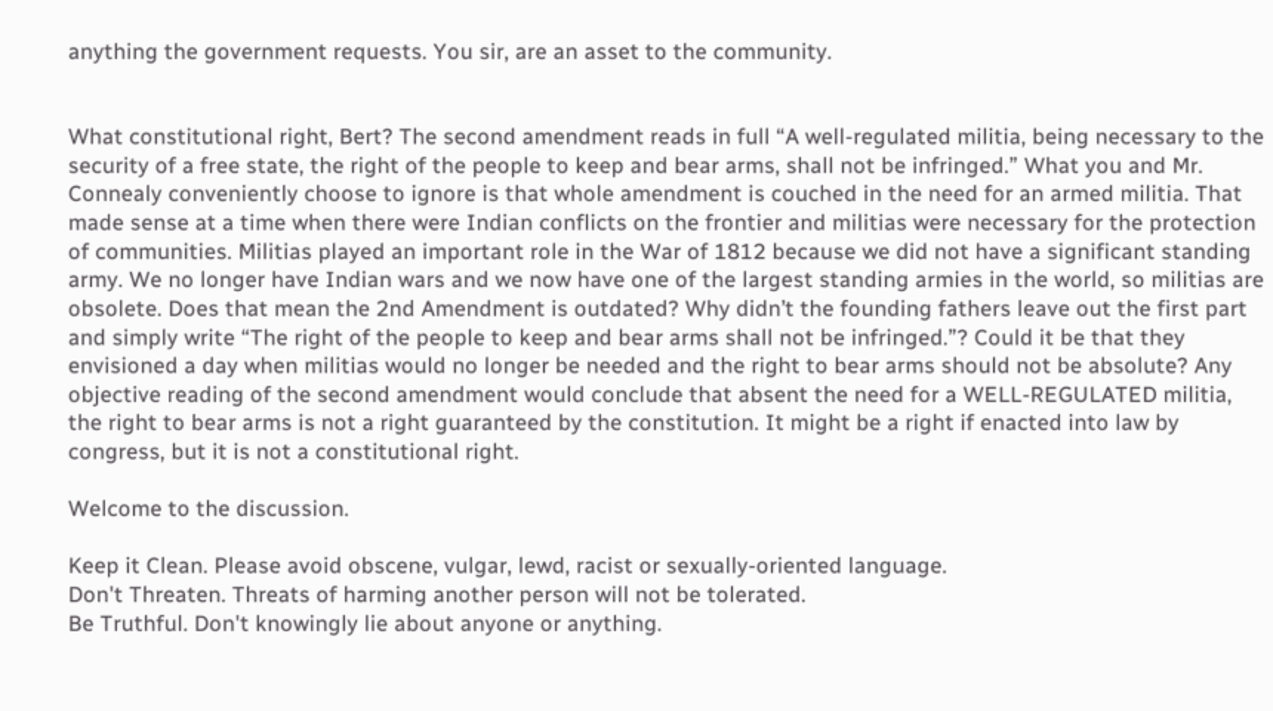anything the government requests. You sir, are an asset to the community.


What constitutional right, Bert? The second amendment reads in full “A well-regulated militia, being necessary to the security of a free state, the right of the people to keep and bear arms, shall not be infringed.” What you and Mr. Connealy conveniently choose to ignore is that whole amendment is couched in the need for an armed militia. That made sense at a time when there were Indian conflicts on the frontier and militias were necessary for the protection of communities. Militias played an important role in the War of 1812 because we did not have a significant standing army. We no longer have Indian wars and we now have one of the largest standing armies in the world, so militias are obsolete. Does that mean the 2nd Amendment is outdated? Why didn’t the founding fathers leave out the first part and simply write “The right of the people to keep and bear arms shall not be infringed.”? Could it be that they envisioned a day when militias would no longer be needed and the right to bear arms should not be absolute? Any objective reading of the second amendment would conclude that absent the need for a WELL-REGULATED militia, the right to bear arms is not a right guaranteed by the constitution. It might be a right if enacted into law by congress, but it is not a constitutional right.

Welcome to the discussion.

Keep it Clean. Please avoid obscene, vulgar, lewd, racist or sexually-oriented language.
Don't Threaten. Threats of harming another person will not be tolerated.
Be Truthful. Don't knowingly lie about anyone or anything.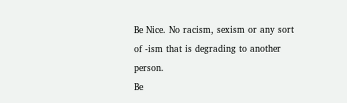Be Nice. No racism, sexism or any sort of -ism that is degrading to another person.
Be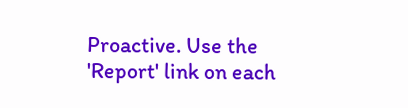Proactive. Use the 'Report' link on each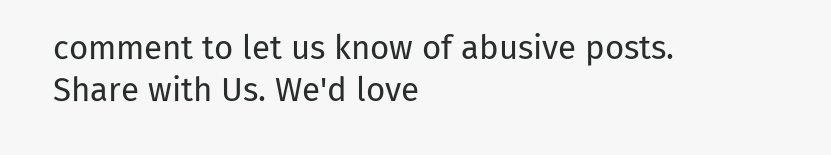comment to let us know of abusive posts.
Share with Us. We'd love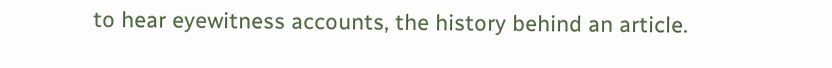to hear eyewitness accounts, the history behind an article.